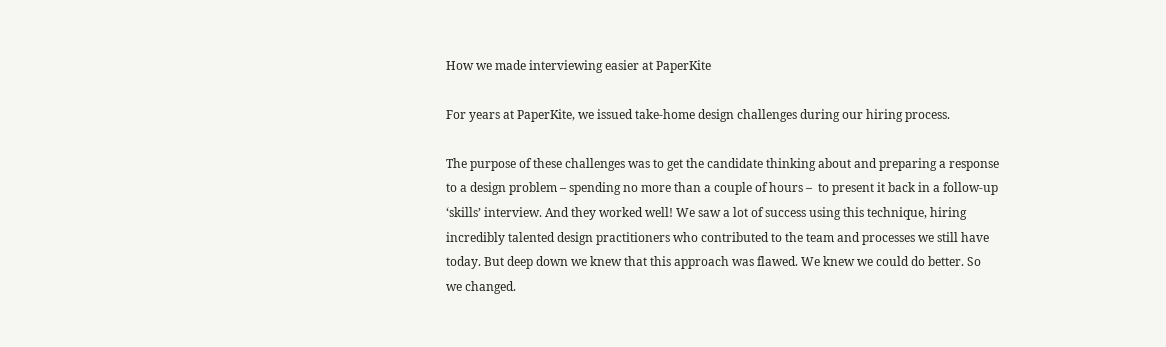How we made interviewing easier at PaperKite

For years at PaperKite, we issued take-home design challenges during our hiring process.

The purpose of these challenges was to get the candidate thinking about and preparing a response to a design problem – spending no more than a couple of hours –  to present it back in a follow-up ‘skills’ interview. And they worked well! We saw a lot of success using this technique, hiring incredibly talented design practitioners who contributed to the team and processes we still have today. But deep down we knew that this approach was flawed. We knew we could do better. So we changed.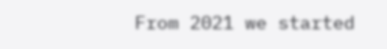From 2021 we started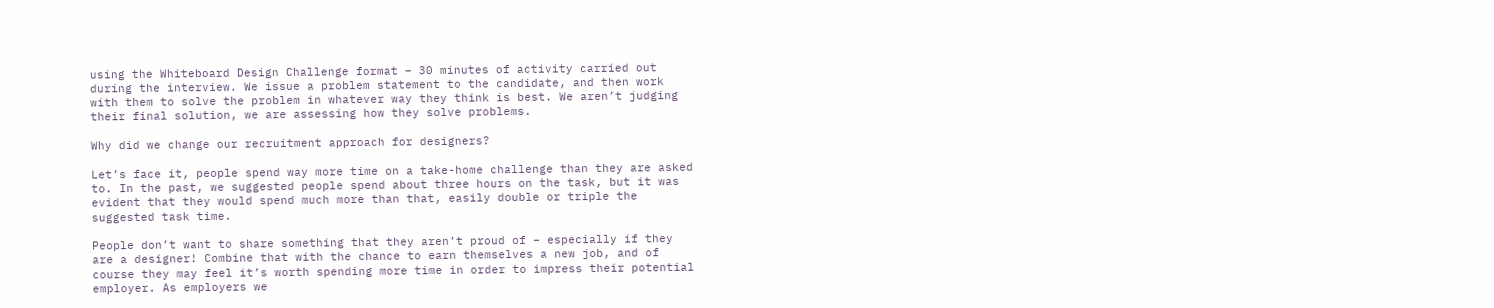using the Whiteboard Design Challenge format – 30 minutes of activity carried out during the interview. We issue a problem statement to the candidate, and then work with them to solve the problem in whatever way they think is best. We aren’t judging their final solution, we are assessing how they solve problems.

Why did we change our recruitment approach for designers?

Let’s face it, people spend way more time on a take-home challenge than they are asked to. In the past, we suggested people spend about three hours on the task, but it was evident that they would spend much more than that, easily double or triple the suggested task time.

People don’t want to share something that they aren’t proud of – especially if they are a designer! Combine that with the chance to earn themselves a new job, and of course they may feel it’s worth spending more time in order to impress their potential employer. As employers we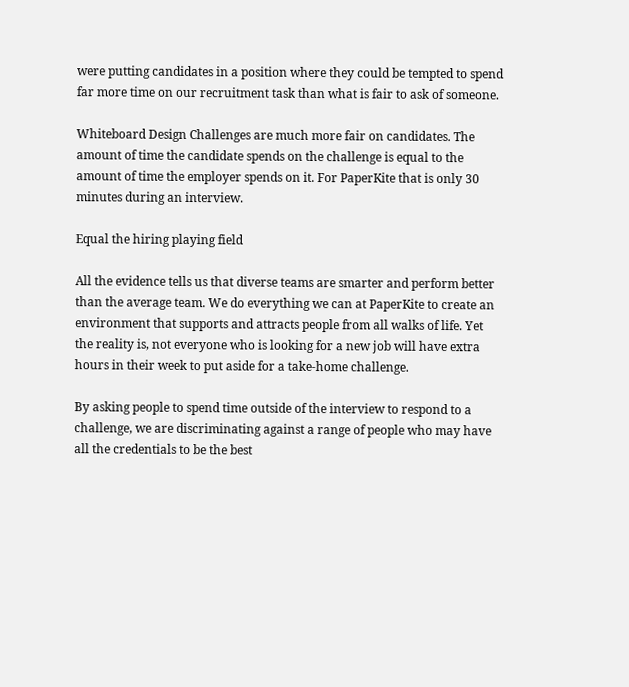were putting candidates in a position where they could be tempted to spend far more time on our recruitment task than what is fair to ask of someone.

Whiteboard Design Challenges are much more fair on candidates. The amount of time the candidate spends on the challenge is equal to the amount of time the employer spends on it. For PaperKite that is only 30 minutes during an interview.

Equal the hiring playing field

All the evidence tells us that diverse teams are smarter and perform better than the average team. We do everything we can at PaperKite to create an environment that supports and attracts people from all walks of life. Yet the reality is, not everyone who is looking for a new job will have extra hours in their week to put aside for a take-home challenge.

By asking people to spend time outside of the interview to respond to a challenge, we are discriminating against a range of people who may have all the credentials to be the best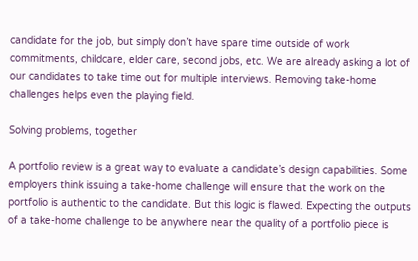candidate for the job, but simply don’t have spare time outside of work commitments, childcare, elder care, second jobs, etc. We are already asking a lot of our candidates to take time out for multiple interviews. Removing take-home challenges helps even the playing field.

Solving problems, together

A portfolio review is a great way to evaluate a candidate’s design capabilities. Some employers think issuing a take-home challenge will ensure that the work on the portfolio is authentic to the candidate. But this logic is flawed. Expecting the outputs of a take-home challenge to be anywhere near the quality of a portfolio piece is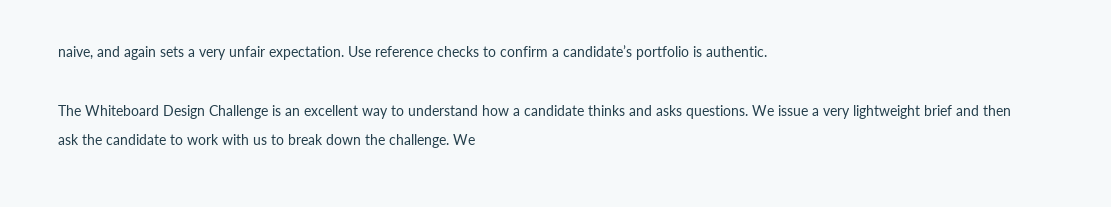naive, and again sets a very unfair expectation. Use reference checks to confirm a candidate’s portfolio is authentic.

The Whiteboard Design Challenge is an excellent way to understand how a candidate thinks and asks questions. We issue a very lightweight brief and then ask the candidate to work with us to break down the challenge. We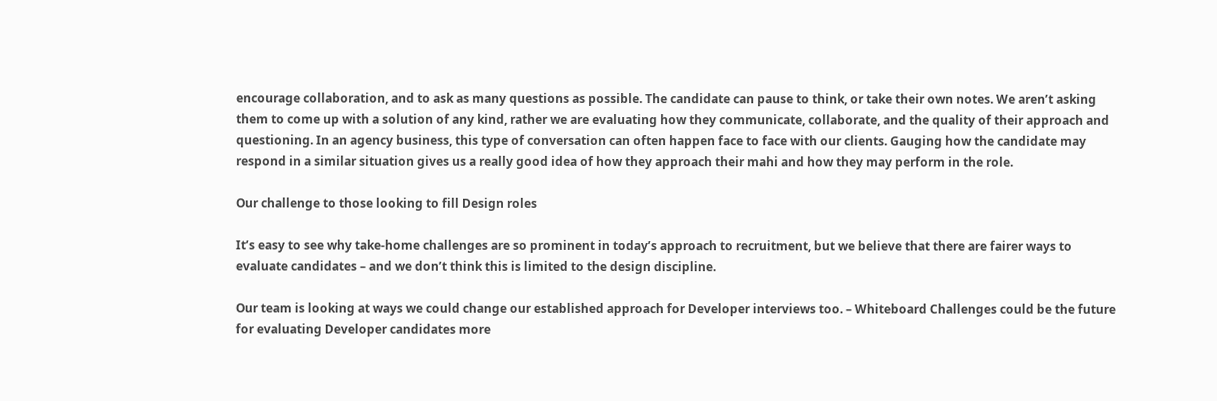encourage collaboration, and to ask as many questions as possible. The candidate can pause to think, or take their own notes. We aren’t asking them to come up with a solution of any kind, rather we are evaluating how they communicate, collaborate, and the quality of their approach and questioning. In an agency business, this type of conversation can often happen face to face with our clients. Gauging how the candidate may respond in a similar situation gives us a really good idea of how they approach their mahi and how they may perform in the role.

Our challenge to those looking to fill Design roles

It’s easy to see why take-home challenges are so prominent in today’s approach to recruitment, but we believe that there are fairer ways to evaluate candidates – and we don’t think this is limited to the design discipline.

Our team is looking at ways we could change our established approach for Developer interviews too. – Whiteboard Challenges could be the future for evaluating Developer candidates more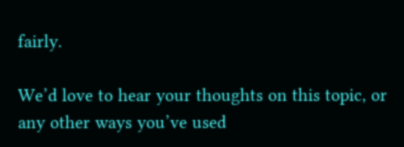fairly.

We’d love to hear your thoughts on this topic, or any other ways you’ve used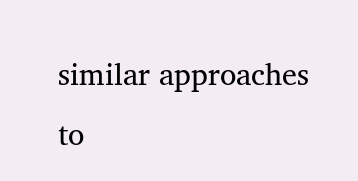similar approaches to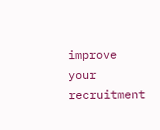improve your recruitment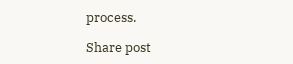process.

Share post